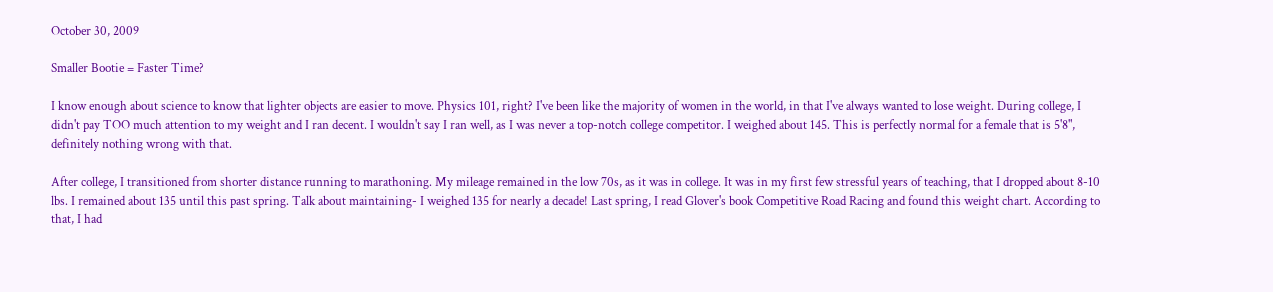October 30, 2009

Smaller Bootie = Faster Time?

I know enough about science to know that lighter objects are easier to move. Physics 101, right? I've been like the majority of women in the world, in that I've always wanted to lose weight. During college, I didn't pay TOO much attention to my weight and I ran decent. I wouldn't say I ran well, as I was never a top-notch college competitor. I weighed about 145. This is perfectly normal for a female that is 5'8", definitely nothing wrong with that.

After college, I transitioned from shorter distance running to marathoning. My mileage remained in the low 70s, as it was in college. It was in my first few stressful years of teaching, that I dropped about 8-10 lbs. I remained about 135 until this past spring. Talk about maintaining- I weighed 135 for nearly a decade! Last spring, I read Glover's book Competitive Road Racing and found this weight chart. According to that, I had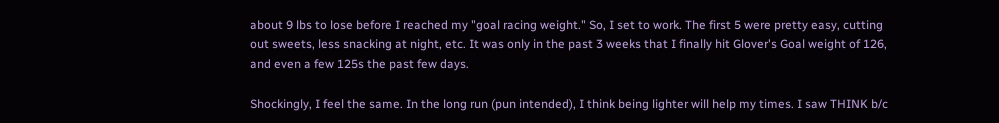about 9 lbs to lose before I reached my "goal racing weight." So, I set to work. The first 5 were pretty easy, cutting out sweets, less snacking at night, etc. It was only in the past 3 weeks that I finally hit Glover's Goal weight of 126, and even a few 125s the past few days.

Shockingly, I feel the same. In the long run (pun intended), I think being lighter will help my times. I saw THINK b/c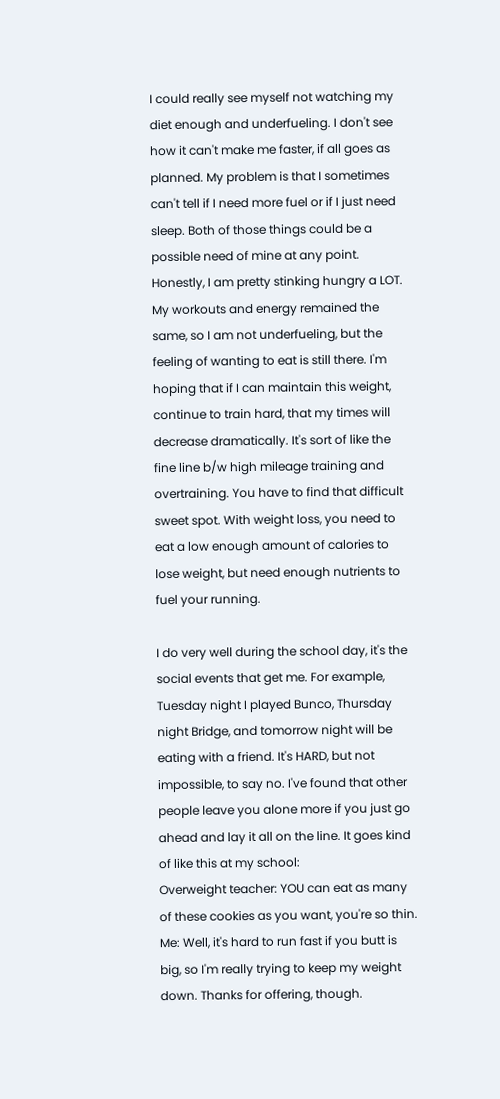I could really see myself not watching my diet enough and underfueling. I don't see how it can't make me faster, if all goes as planned. My problem is that I sometimes can't tell if I need more fuel or if I just need sleep. Both of those things could be a possible need of mine at any point. Honestly, I am pretty stinking hungry a LOT. My workouts and energy remained the same, so I am not underfueling, but the feeling of wanting to eat is still there. I'm hoping that if I can maintain this weight, continue to train hard, that my times will decrease dramatically. It's sort of like the fine line b/w high mileage training and overtraining. You have to find that difficult sweet spot. With weight loss, you need to eat a low enough amount of calories to lose weight, but need enough nutrients to fuel your running.

I do very well during the school day, it's the social events that get me. For example, Tuesday night I played Bunco, Thursday night Bridge, and tomorrow night will be eating with a friend. It's HARD, but not impossible, to say no. I've found that other people leave you alone more if you just go ahead and lay it all on the line. It goes kind of like this at my school:
Overweight teacher: YOU can eat as many of these cookies as you want, you're so thin.
Me: Well, it's hard to run fast if you butt is big, so I'm really trying to keep my weight down. Thanks for offering, though.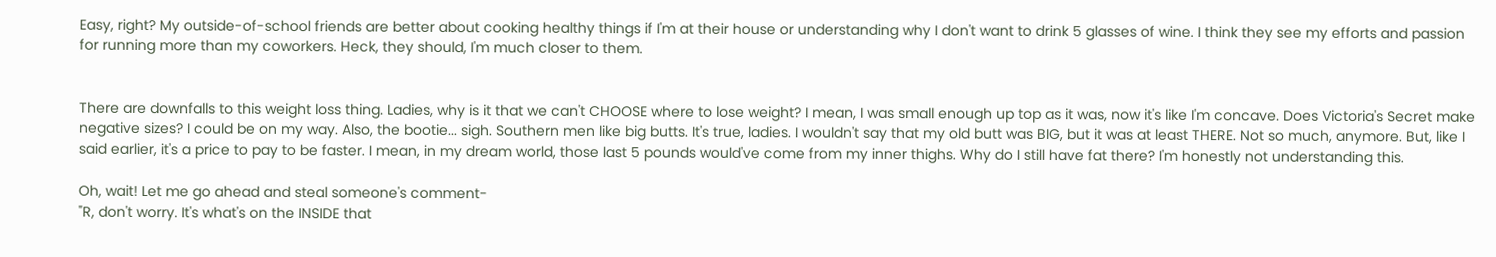Easy, right? My outside-of-school friends are better about cooking healthy things if I'm at their house or understanding why I don't want to drink 5 glasses of wine. I think they see my efforts and passion for running more than my coworkers. Heck, they should, I'm much closer to them.


There are downfalls to this weight loss thing. Ladies, why is it that we can't CHOOSE where to lose weight? I mean, I was small enough up top as it was, now it's like I'm concave. Does Victoria's Secret make negative sizes? I could be on my way. Also, the bootie... sigh. Southern men like big butts. It's true, ladies. I wouldn't say that my old butt was BIG, but it was at least THERE. Not so much, anymore. But, like I said earlier, it's a price to pay to be faster. I mean, in my dream world, those last 5 pounds would've come from my inner thighs. Why do I still have fat there? I'm honestly not understanding this.

Oh, wait! Let me go ahead and steal someone's comment-
"R, don't worry. It's what's on the INSIDE that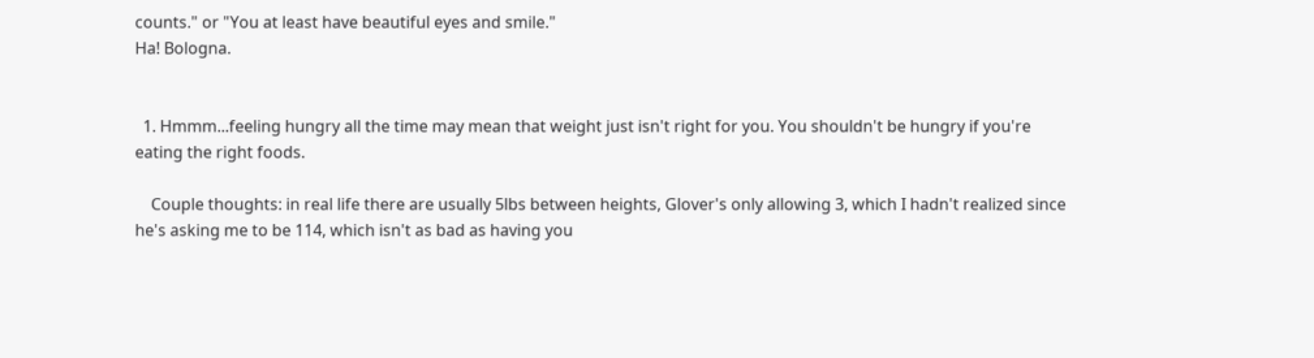counts." or "You at least have beautiful eyes and smile."
Ha! Bologna.


  1. Hmmm...feeling hungry all the time may mean that weight just isn't right for you. You shouldn't be hungry if you're eating the right foods.

    Couple thoughts: in real life there are usually 5lbs between heights, Glover's only allowing 3, which I hadn't realized since he's asking me to be 114, which isn't as bad as having you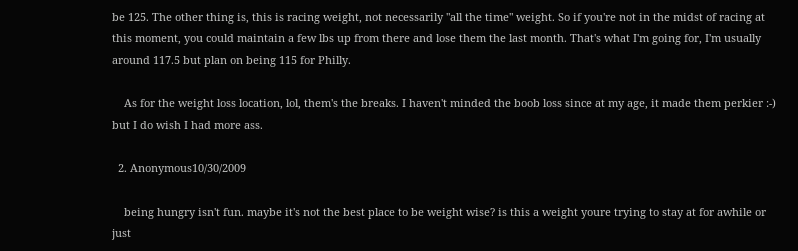be 125. The other thing is, this is racing weight, not necessarily "all the time" weight. So if you're not in the midst of racing at this moment, you could maintain a few lbs up from there and lose them the last month. That's what I'm going for, I'm usually around 117.5 but plan on being 115 for Philly.

    As for the weight loss location, lol, them's the breaks. I haven't minded the boob loss since at my age, it made them perkier :-) but I do wish I had more ass.

  2. Anonymous10/30/2009

    being hungry isn't fun. maybe it's not the best place to be weight wise? is this a weight youre trying to stay at for awhile or just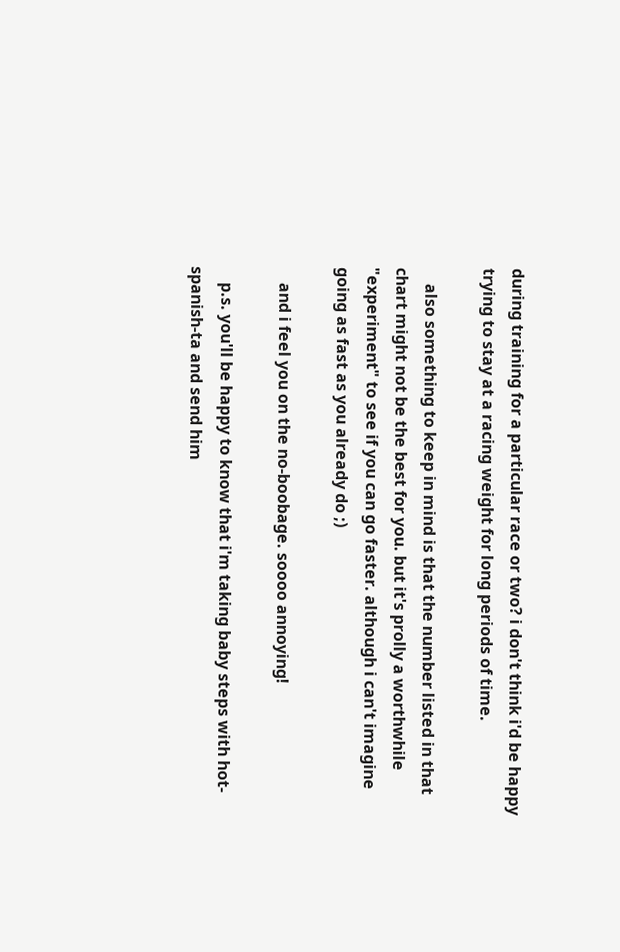during training for a particular race or two? i don't think i'd be happy trying to stay at a racing weight for long periods of time.

    also something to keep in mind is that the number listed in that chart might not be the best for you. but it's prolly a worthwhile "experiment" to see if you can go faster. although i can't imagine going as fast as you already do ;)

    and i feel you on the no-boobage. soooo annoying!

    p.s. you'll be happy to know that i'm taking baby steps with hot-spanish-ta and send him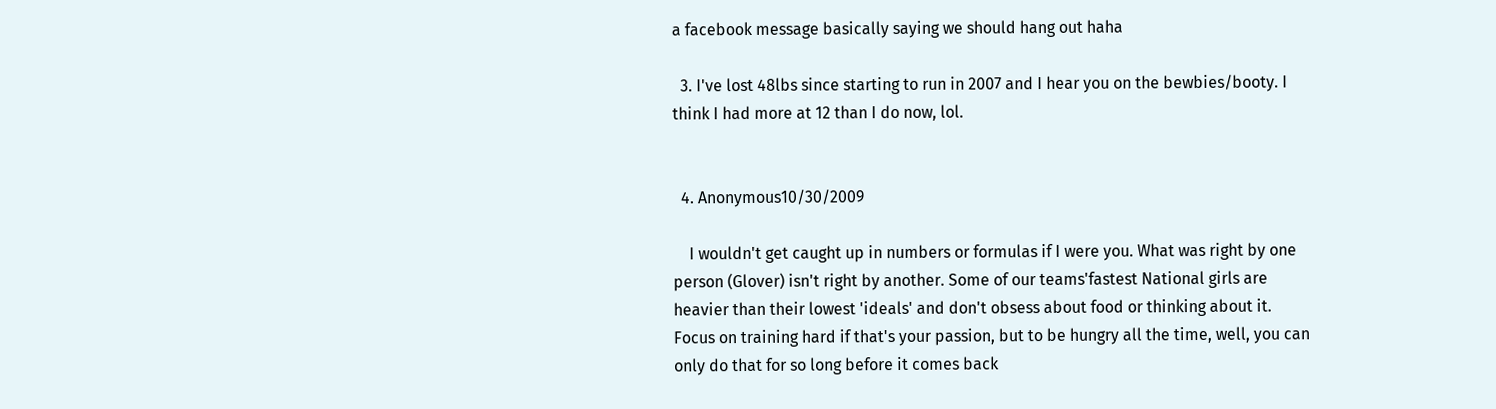a facebook message basically saying we should hang out haha

  3. I've lost 48lbs since starting to run in 2007 and I hear you on the bewbies/booty. I think I had more at 12 than I do now, lol.


  4. Anonymous10/30/2009

    I wouldn't get caught up in numbers or formulas if I were you. What was right by one person (Glover) isn't right by another. Some of our teams'fastest National girls are heavier than their lowest 'ideals' and don't obsess about food or thinking about it. Focus on training hard if that's your passion, but to be hungry all the time, well, you can only do that for so long before it comes back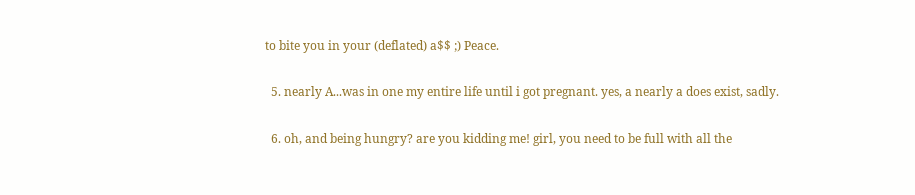to bite you in your (deflated) a$$ ;) Peace.

  5. nearly A...was in one my entire life until i got pregnant. yes, a nearly a does exist, sadly.

  6. oh, and being hungry? are you kidding me! girl, you need to be full with all the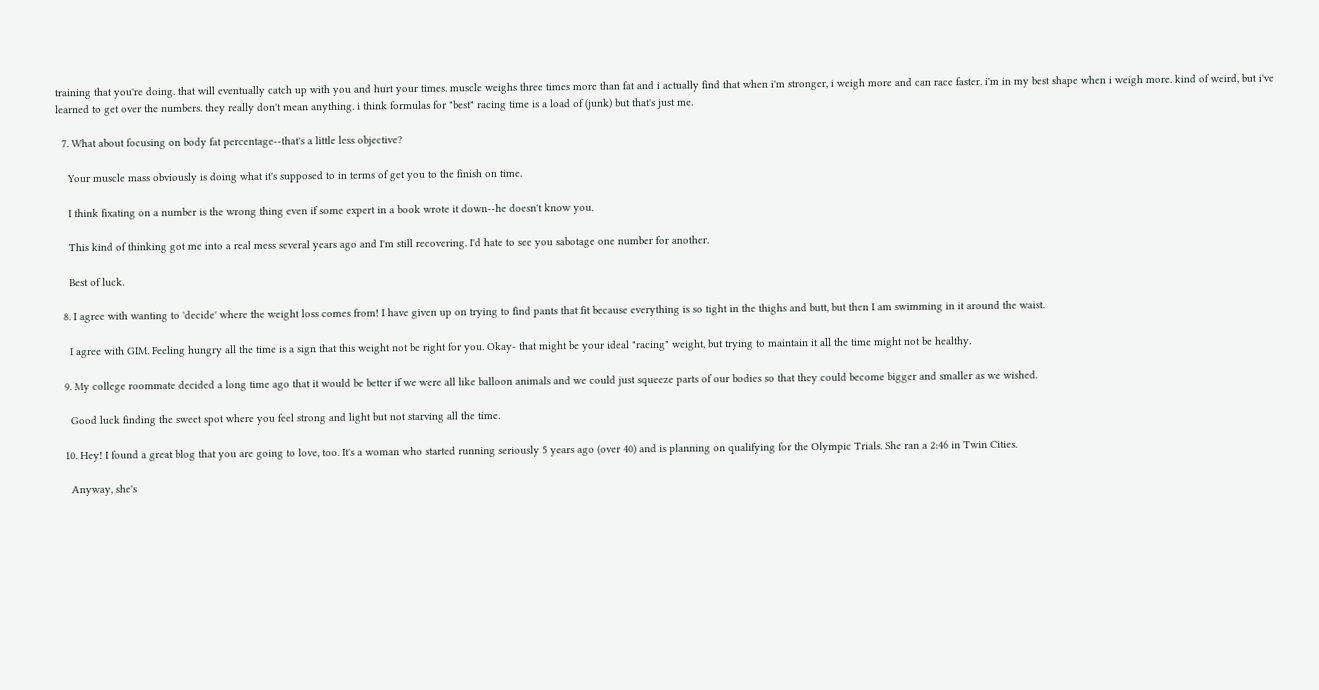training that you're doing. that will eventually catch up with you and hurt your times. muscle weighs three times more than fat and i actually find that when i'm stronger, i weigh more and can race faster. i'm in my best shape when i weigh more. kind of weird, but i've learned to get over the numbers. they really don't mean anything. i think formulas for "best" racing time is a load of (junk) but that's just me.

  7. What about focusing on body fat percentage--that's a little less objective?

    Your muscle mass obviously is doing what it's supposed to in terms of get you to the finish on time.

    I think fixating on a number is the wrong thing even if some expert in a book wrote it down--he doesn't know you.

    This kind of thinking got me into a real mess several years ago and I'm still recovering. I'd hate to see you sabotage one number for another.

    Best of luck.

  8. I agree with wanting to 'decide' where the weight loss comes from! I have given up on trying to find pants that fit because everything is so tight in the thighs and butt, but then I am swimming in it around the waist.

    I agree with GIM. Feeling hungry all the time is a sign that this weight not be right for you. Okay- that might be your ideal "racing" weight, but trying to maintain it all the time might not be healthy.

  9. My college roommate decided a long time ago that it would be better if we were all like balloon animals and we could just squeeze parts of our bodies so that they could become bigger and smaller as we wished.

    Good luck finding the sweet spot where you feel strong and light but not starving all the time.

  10. Hey! I found a great blog that you are going to love, too. It's a woman who started running seriously 5 years ago (over 40) and is planning on qualifying for the Olympic Trials. She ran a 2:46 in Twin Cities.

    Anyway, she's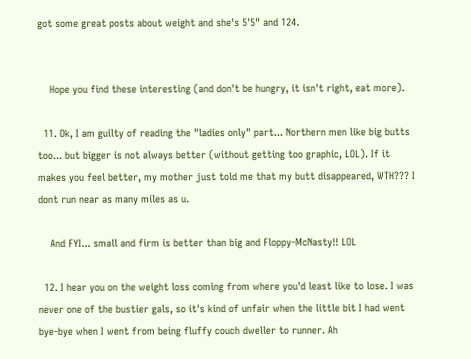got some great posts about weight and she's 5'5" and 124.


    Hope you find these interesting (and don't be hungry, it isn't right, eat more).

  11. Ok, I am guilty of reading the "ladies only" part... Northern men like big butts too... but bigger is not always better (without getting too graphic, LOL). If it makes you feel better, my mother just told me that my butt disappeared, WTH??? I dont run near as many miles as u.

    And FYI... small and firm is better than big and Floppy-McNasty!! LOL

  12. I hear you on the weight loss coming from where you'd least like to lose. I was never one of the bustier gals, so it's kind of unfair when the little bit I had went bye-bye when I went from being fluffy couch dweller to runner. Ah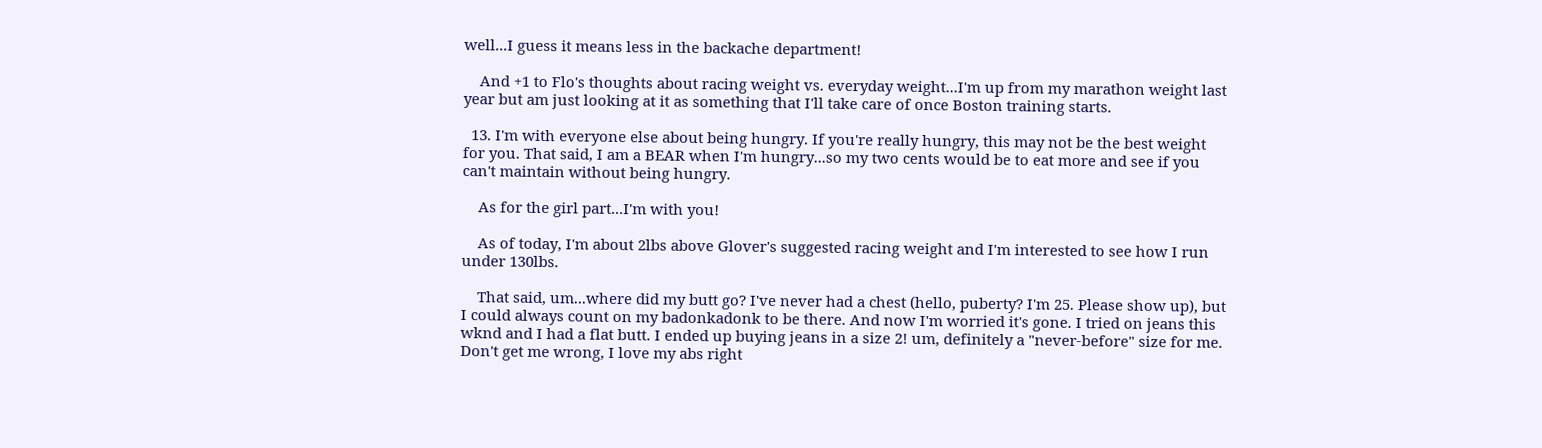well...I guess it means less in the backache department!

    And +1 to Flo's thoughts about racing weight vs. everyday weight...I'm up from my marathon weight last year but am just looking at it as something that I'll take care of once Boston training starts.

  13. I'm with everyone else about being hungry. If you're really hungry, this may not be the best weight for you. That said, I am a BEAR when I'm hungry...so my two cents would be to eat more and see if you can't maintain without being hungry.

    As for the girl part...I'm with you!

    As of today, I'm about 2lbs above Glover's suggested racing weight and I'm interested to see how I run under 130lbs.

    That said, um...where did my butt go? I've never had a chest (hello, puberty? I'm 25. Please show up), but I could always count on my badonkadonk to be there. And now I'm worried it's gone. I tried on jeans this wknd and I had a flat butt. I ended up buying jeans in a size 2! um, definitely a "never-before" size for me. Don't get me wrong, I love my abs right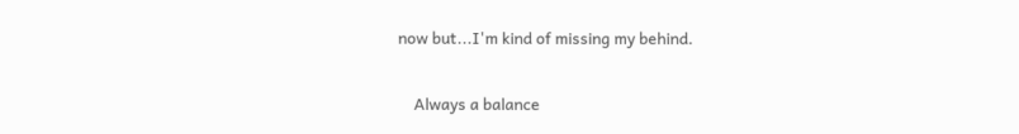now but...I'm kind of missing my behind.

    Always a balance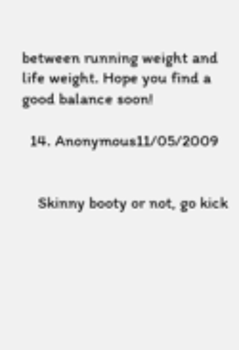between running weight and life weight. Hope you find a good balance soon!

  14. Anonymous11/05/2009


    Skinny booty or not, go kick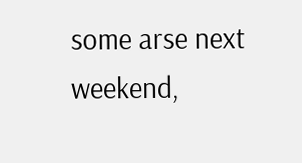some arse next weekend,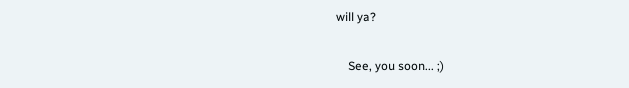will ya?

    See, you soon... ;)